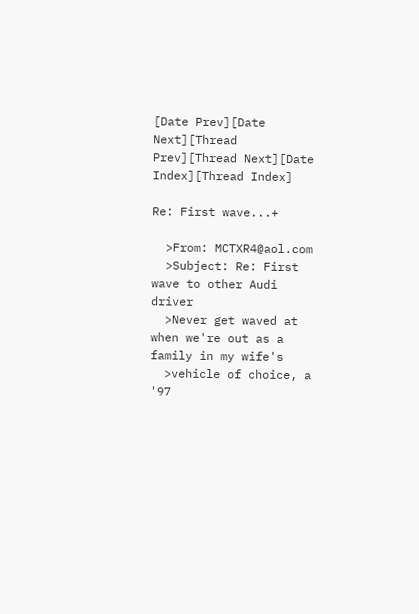[Date Prev][Date Next][Thread Prev][Thread Next][Date Index][Thread Index]

Re: First wave...+

  >From: MCTXR4@aol.com
  >Subject: Re: First wave to other Audi driver
  >Never get waved at when we're out as a family in my wife's
  >vehicle of choice, a '97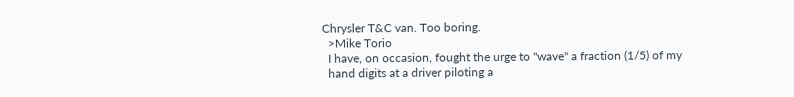Chrysler T&C van. Too boring.
  >Mike Torio
  I have, on occasion, fought the urge to "wave" a fraction (1/5) of my
  hand digits at a driver piloting a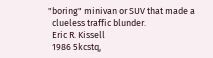"boring" minivan or SUV that made a
  clueless traffic blunder.
  Eric R. Kissell
  1986 5kcstq,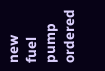new fuel pump ordered